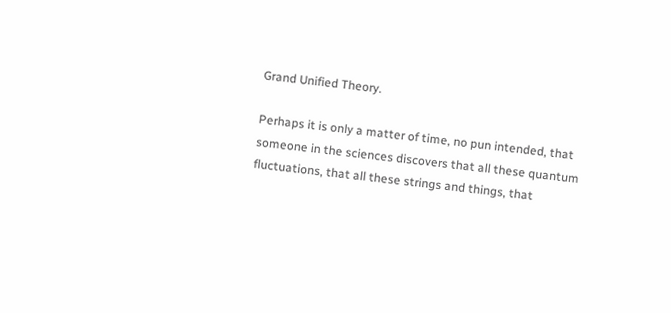Grand Unified Theory.

Perhaps it is only a matter of time, no pun intended, that someone in the sciences discovers that all these quantum fluctuations, that all these strings and things, that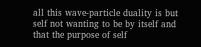all this wave-particle duality is but self not wanting to be by itself and that the purpose of self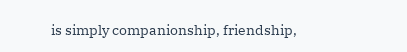is simply companionship, friendship,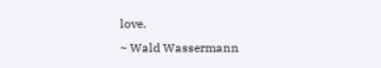love.
~ Wald Wassermann